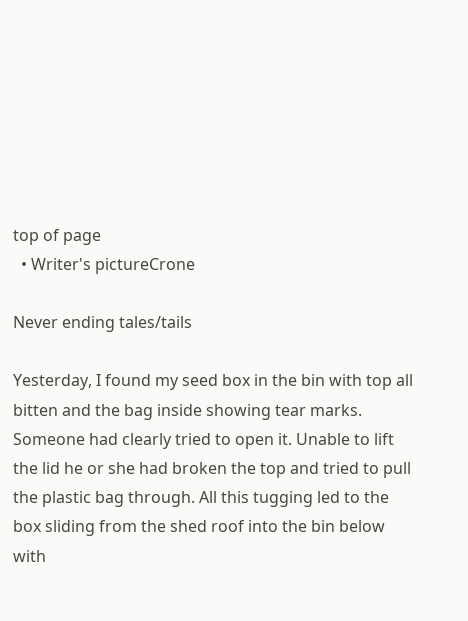top of page
  • Writer's pictureCrone

Never ending tales/tails

Yesterday, I found my seed box in the bin with top all bitten and the bag inside showing tear marks. Someone had clearly tried to open it. Unable to lift the lid he or she had broken the top and tried to pull the plastic bag through. All this tugging led to the box sliding from the shed roof into the bin below with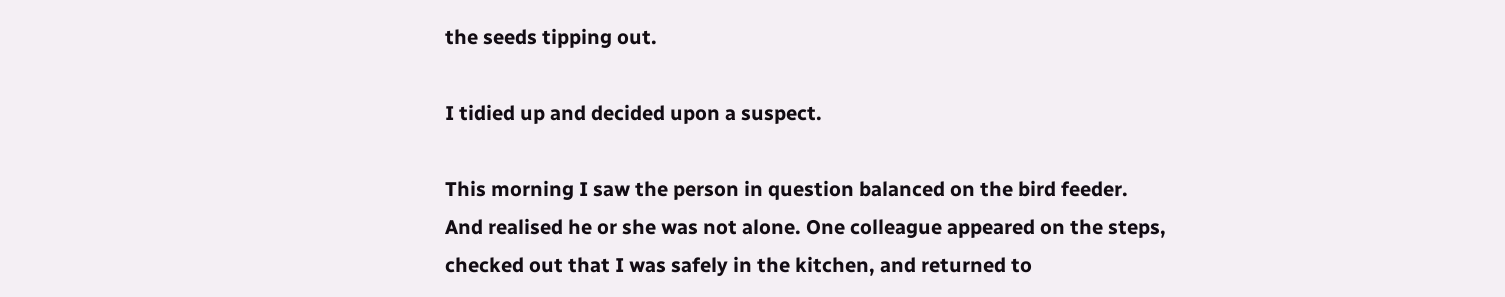the seeds tipping out.

I tidied up and decided upon a suspect.

This morning I saw the person in question balanced on the bird feeder. And realised he or she was not alone. One colleague appeared on the steps, checked out that I was safely in the kitchen, and returned to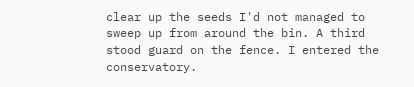clear up the seeds I'd not managed to sweep up from around the bin. A third stood guard on the fence. I entered the conservatory.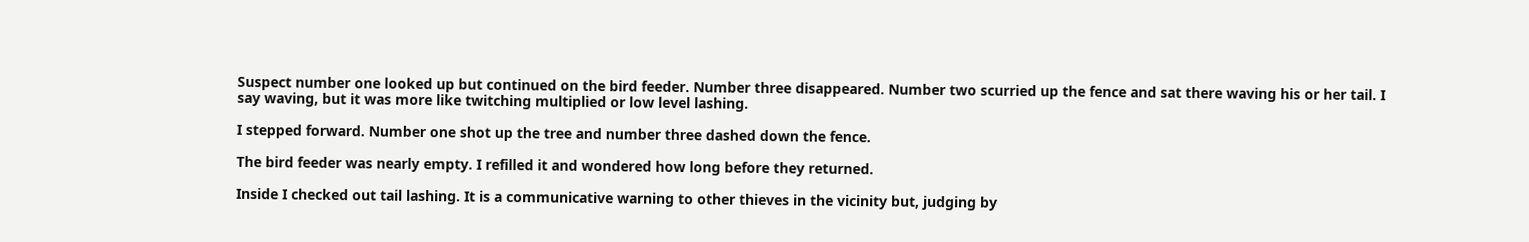Suspect number one looked up but continued on the bird feeder. Number three disappeared. Number two scurried up the fence and sat there waving his or her tail. I say waving, but it was more like twitching multiplied or low level lashing.

I stepped forward. Number one shot up the tree and number three dashed down the fence.

The bird feeder was nearly empty. I refilled it and wondered how long before they returned.

Inside I checked out tail lashing. It is a communicative warning to other thieves in the vicinity but, judging by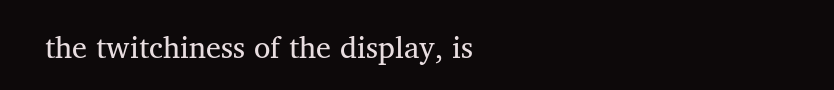the twitchiness of the display, is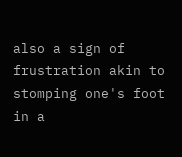also a sign of frustration akin to stomping one's foot in a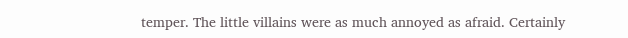temper. The little villains were as much annoyed as afraid. Certainly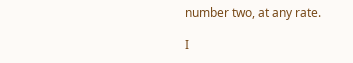number two, at any rate.

I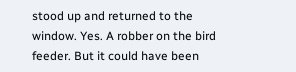stood up and returned to the window. Yes. A robber on the bird feeder. But it could have been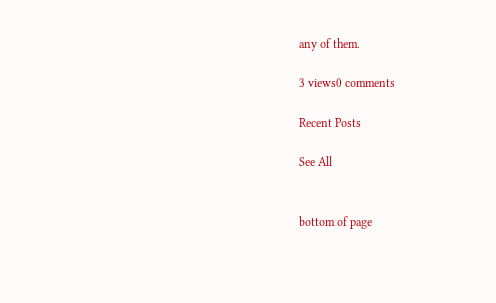any of them.

3 views0 comments

Recent Posts

See All


bottom of page